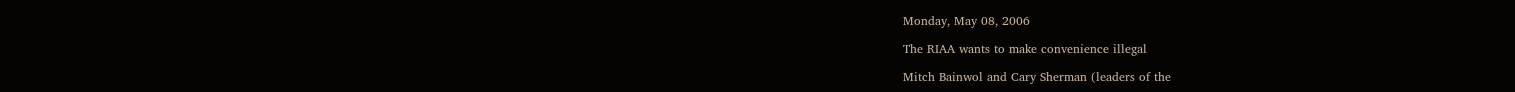Monday, May 08, 2006

The RIAA wants to make convenience illegal

Mitch Bainwol and Cary Sherman (leaders of the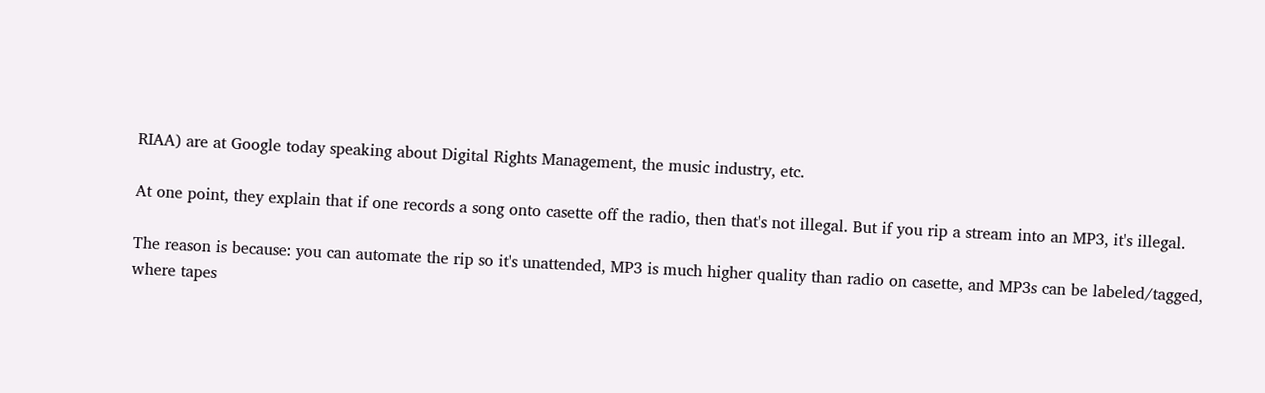RIAA) are at Google today speaking about Digital Rights Management, the music industry, etc.

At one point, they explain that if one records a song onto casette off the radio, then that's not illegal. But if you rip a stream into an MP3, it's illegal.

The reason is because: you can automate the rip so it's unattended, MP3 is much higher quality than radio on casette, and MP3s can be labeled/tagged, where tapes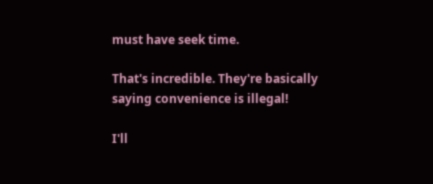must have seek time.

That's incredible. They're basically saying convenience is illegal!

I'll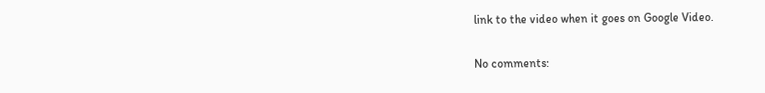link to the video when it goes on Google Video.

No comments: